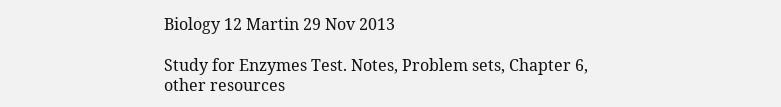Biology 12 Martin 29 Nov 2013

Study for Enzymes Test. Notes, Problem sets, Chapter 6, other resources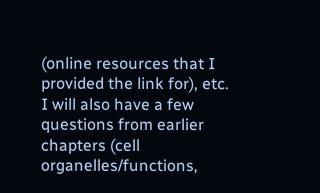(online resources that I provided the link for), etc.
I will also have a few questions from earlier chapters (cell organelles/functions,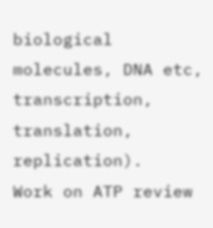biological molecules, DNA etc, transcription, translation, replication).
Work on ATP review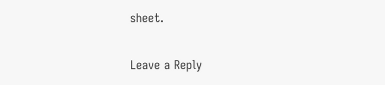sheet.

Leave a Reply